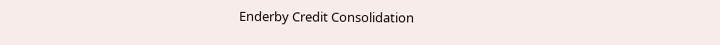Enderby Credit Consolidation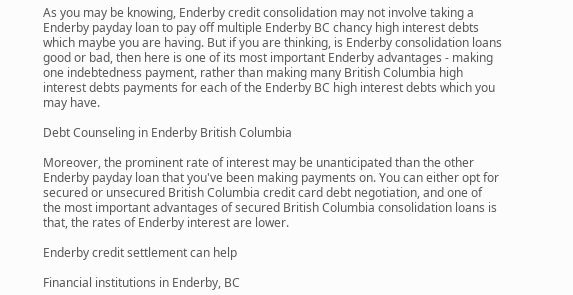As you may be knowing, Enderby credit consolidation may not involve taking a Enderby payday loan to pay off multiple Enderby BC chancy high interest debts which maybe you are having. But if you are thinking, is Enderby consolidation loans good or bad, then here is one of its most important Enderby advantages - making one indebtedness payment, rather than making many British Columbia high interest debts payments for each of the Enderby BC high interest debts which you may have.

Debt Counseling in Enderby British Columbia

Moreover, the prominent rate of interest may be unanticipated than the other Enderby payday loan that you've been making payments on. You can either opt for secured or unsecured British Columbia credit card debt negotiation, and one of the most important advantages of secured British Columbia consolidation loans is that, the rates of Enderby interest are lower.

Enderby credit settlement can help

Financial institutions in Enderby, BC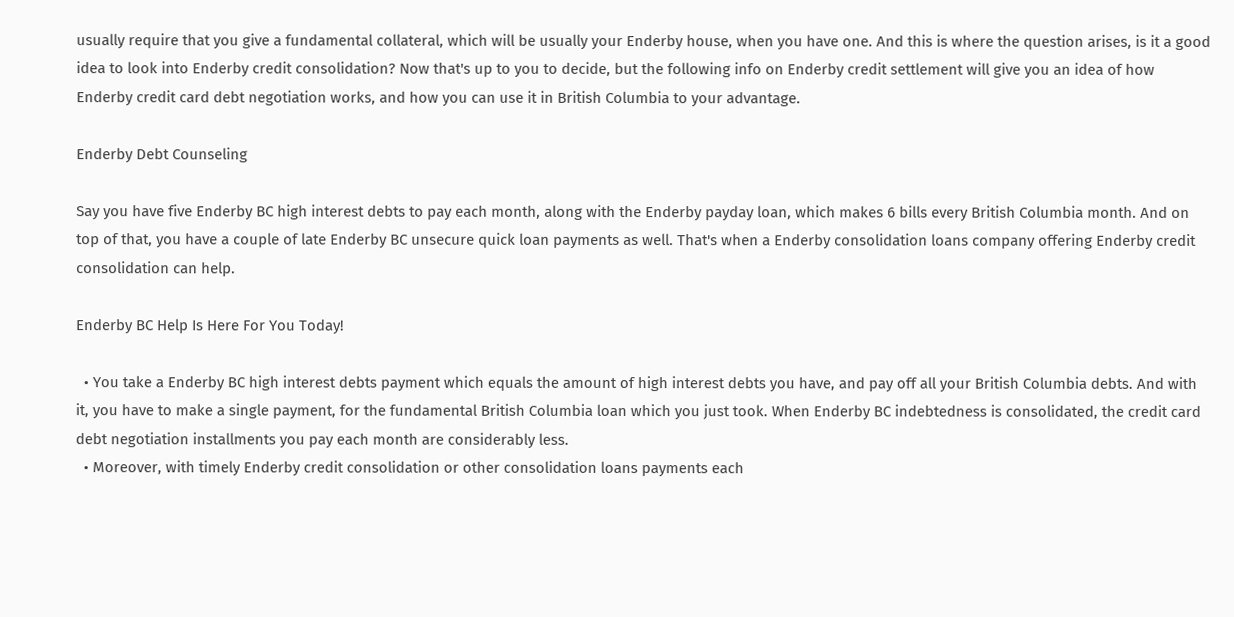usually require that you give a fundamental collateral, which will be usually your Enderby house, when you have one. And this is where the question arises, is it a good idea to look into Enderby credit consolidation? Now that's up to you to decide, but the following info on Enderby credit settlement will give you an idea of how Enderby credit card debt negotiation works, and how you can use it in British Columbia to your advantage.

Enderby Debt Counseling

Say you have five Enderby BC high interest debts to pay each month, along with the Enderby payday loan, which makes 6 bills every British Columbia month. And on top of that, you have a couple of late Enderby BC unsecure quick loan payments as well. That's when a Enderby consolidation loans company offering Enderby credit consolidation can help.

Enderby BC Help Is Here For You Today!

  • You take a Enderby BC high interest debts payment which equals the amount of high interest debts you have, and pay off all your British Columbia debts. And with it, you have to make a single payment, for the fundamental British Columbia loan which you just took. When Enderby BC indebtedness is consolidated, the credit card debt negotiation installments you pay each month are considerably less.
  • Moreover, with timely Enderby credit consolidation or other consolidation loans payments each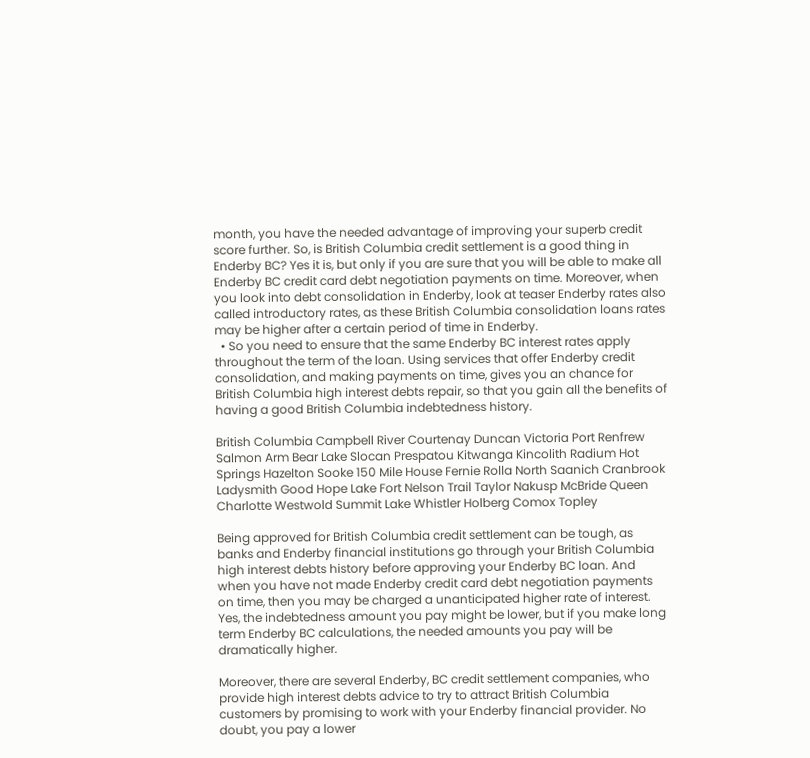month, you have the needed advantage of improving your superb credit score further. So, is British Columbia credit settlement is a good thing in Enderby BC? Yes it is, but only if you are sure that you will be able to make all Enderby BC credit card debt negotiation payments on time. Moreover, when you look into debt consolidation in Enderby, look at teaser Enderby rates also called introductory rates, as these British Columbia consolidation loans rates may be higher after a certain period of time in Enderby.
  • So you need to ensure that the same Enderby BC interest rates apply throughout the term of the loan. Using services that offer Enderby credit consolidation, and making payments on time, gives you an chance for British Columbia high interest debts repair, so that you gain all the benefits of having a good British Columbia indebtedness history.

British Columbia Campbell River Courtenay Duncan Victoria Port Renfrew Salmon Arm Bear Lake Slocan Prespatou Kitwanga Kincolith Radium Hot Springs Hazelton Sooke 150 Mile House Fernie Rolla North Saanich Cranbrook Ladysmith Good Hope Lake Fort Nelson Trail Taylor Nakusp McBride Queen Charlotte Westwold Summit Lake Whistler Holberg Comox Topley

Being approved for British Columbia credit settlement can be tough, as banks and Enderby financial institutions go through your British Columbia high interest debts history before approving your Enderby BC loan. And when you have not made Enderby credit card debt negotiation payments on time, then you may be charged a unanticipated higher rate of interest. Yes, the indebtedness amount you pay might be lower, but if you make long term Enderby BC calculations, the needed amounts you pay will be dramatically higher.

Moreover, there are several Enderby, BC credit settlement companies, who provide high interest debts advice to try to attract British Columbia customers by promising to work with your Enderby financial provider. No doubt, you pay a lower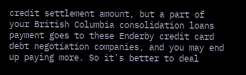credit settlement amount, but a part of your British Columbia consolidation loans payment goes to these Enderby credit card debt negotiation companies, and you may end up paying more. So it's better to deal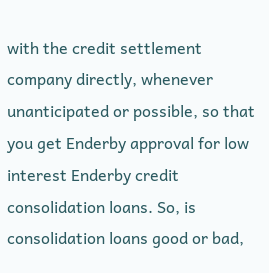with the credit settlement company directly, whenever unanticipated or possible, so that you get Enderby approval for low interest Enderby credit consolidation loans. So, is consolidation loans good or bad,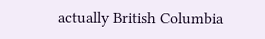actually British Columbia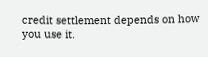credit settlement depends on how you use it.